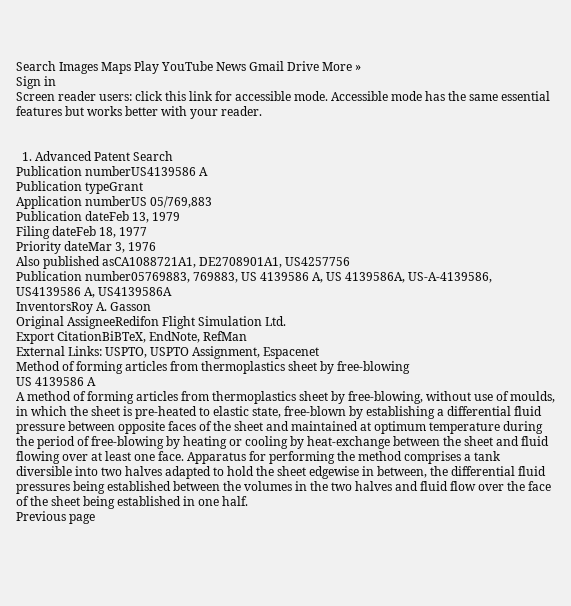Search Images Maps Play YouTube News Gmail Drive More »
Sign in
Screen reader users: click this link for accessible mode. Accessible mode has the same essential features but works better with your reader.


  1. Advanced Patent Search
Publication numberUS4139586 A
Publication typeGrant
Application numberUS 05/769,883
Publication dateFeb 13, 1979
Filing dateFeb 18, 1977
Priority dateMar 3, 1976
Also published asCA1088721A1, DE2708901A1, US4257756
Publication number05769883, 769883, US 4139586 A, US 4139586A, US-A-4139586, US4139586 A, US4139586A
InventorsRoy A. Gasson
Original AssigneeRedifon Flight Simulation Ltd.
Export CitationBiBTeX, EndNote, RefMan
External Links: USPTO, USPTO Assignment, Espacenet
Method of forming articles from thermoplastics sheet by free-blowing
US 4139586 A
A method of forming articles from thermoplastics sheet by free-blowing, without use of moulds, in which the sheet is pre-heated to elastic state, free-blown by establishing a differential fluid pressure between opposite faces of the sheet and maintained at optimum temperature during the period of free-blowing by heating or cooling by heat-exchange between the sheet and fluid flowing over at least one face. Apparatus for performing the method comprises a tank diversible into two halves adapted to hold the sheet edgewise in between, the differential fluid pressures being established between the volumes in the two halves and fluid flow over the face of the sheet being established in one half.
Previous page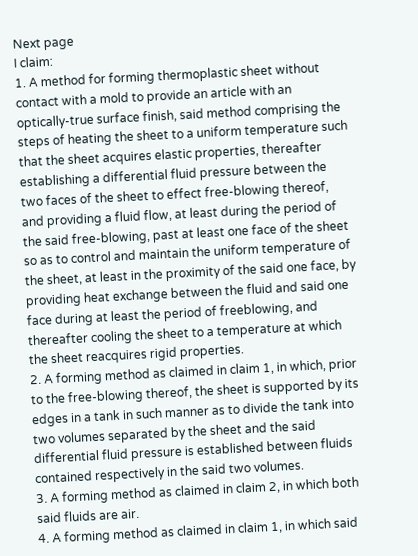Next page
I claim:
1. A method for forming thermoplastic sheet without contact with a mold to provide an article with an optically-true surface finish, said method comprising the steps of heating the sheet to a uniform temperature such that the sheet acquires elastic properties, thereafter establishing a differential fluid pressure between the two faces of the sheet to effect free-blowing thereof, and providing a fluid flow, at least during the period of the said free-blowing, past at least one face of the sheet so as to control and maintain the uniform temperature of the sheet, at least in the proximity of the said one face, by providing heat exchange between the fluid and said one face during at least the period of freeblowing, and thereafter cooling the sheet to a temperature at which the sheet reacquires rigid properties.
2. A forming method as claimed in claim 1, in which, prior to the free-blowing thereof, the sheet is supported by its edges in a tank in such manner as to divide the tank into two volumes separated by the sheet and the said differential fluid pressure is established between fluids contained respectively in the said two volumes.
3. A forming method as claimed in claim 2, in which both said fluids are air.
4. A forming method as claimed in claim 1, in which said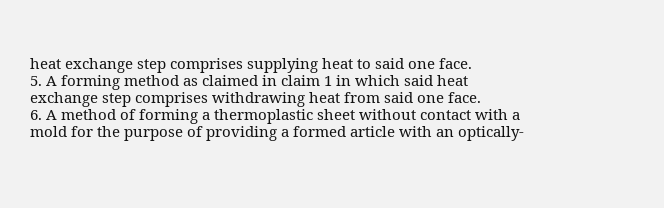heat exchange step comprises supplying heat to said one face.
5. A forming method as claimed in claim 1 in which said heat exchange step comprises withdrawing heat from said one face.
6. A method of forming a thermoplastic sheet without contact with a mold for the purpose of providing a formed article with an optically-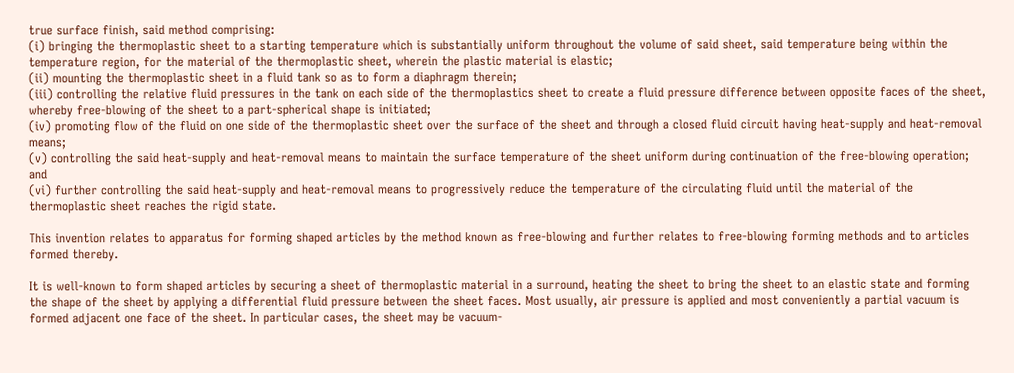true surface finish, said method comprising:
(i) bringing the thermoplastic sheet to a starting temperature which is substantially uniform throughout the volume of said sheet, said temperature being within the temperature region, for the material of the thermoplastic sheet, wherein the plastic material is elastic;
(ii) mounting the thermoplastic sheet in a fluid tank so as to form a diaphragm therein;
(iii) controlling the relative fluid pressures in the tank on each side of the thermoplastics sheet to create a fluid pressure difference between opposite faces of the sheet, whereby free-blowing of the sheet to a part-spherical shape is initiated;
(iv) promoting flow of the fluid on one side of the thermoplastic sheet over the surface of the sheet and through a closed fluid circuit having heat-supply and heat-removal means;
(v) controlling the said heat-supply and heat-removal means to maintain the surface temperature of the sheet uniform during continuation of the free-blowing operation; and
(vi) further controlling the said heat-supply and heat-removal means to progressively reduce the temperature of the circulating fluid until the material of the thermoplastic sheet reaches the rigid state.

This invention relates to apparatus for forming shaped articles by the method known as free-blowing and further relates to free-blowing forming methods and to articles formed thereby.

It is well-known to form shaped articles by securing a sheet of thermoplastic material in a surround, heating the sheet to bring the sheet to an elastic state and forming the shape of the sheet by applying a differential fluid pressure between the sheet faces. Most usually, air pressure is applied and most conveniently a partial vacuum is formed adjacent one face of the sheet. In particular cases, the sheet may be vacuum-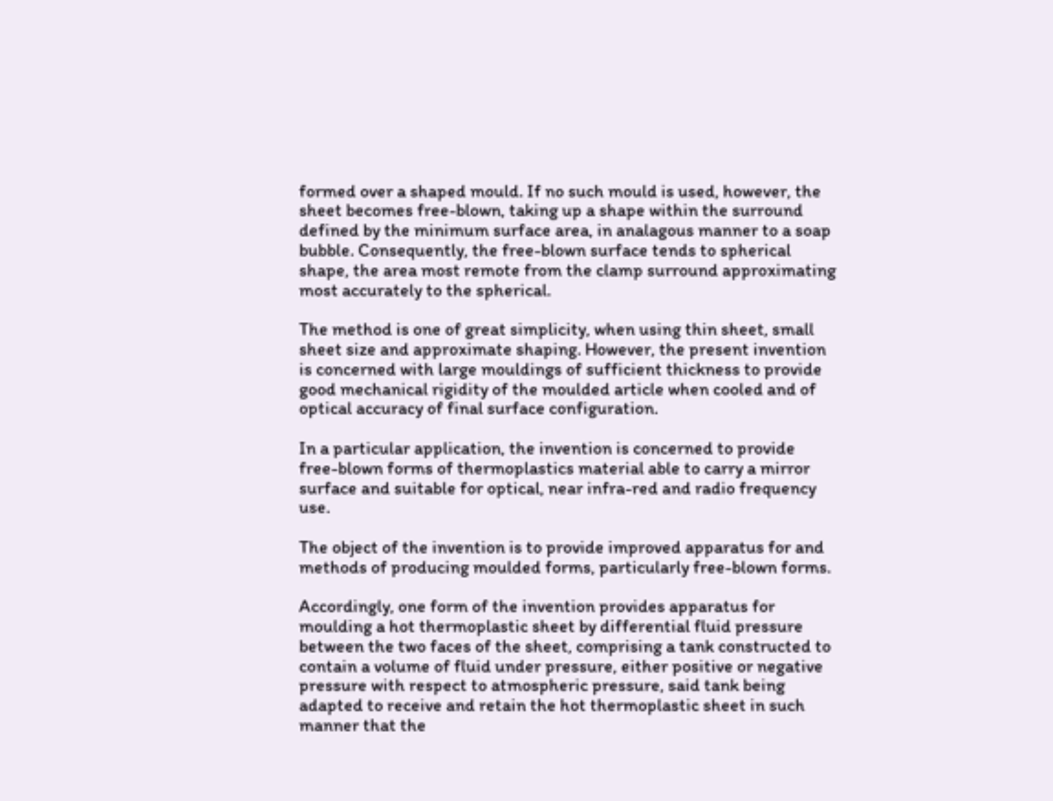formed over a shaped mould. If no such mould is used, however, the sheet becomes free-blown, taking up a shape within the surround defined by the minimum surface area, in analagous manner to a soap bubble. Consequently, the free-blown surface tends to spherical shape, the area most remote from the clamp surround approximating most accurately to the spherical.

The method is one of great simplicity, when using thin sheet, small sheet size and approximate shaping. However, the present invention is concerned with large mouldings of sufficient thickness to provide good mechanical rigidity of the moulded article when cooled and of optical accuracy of final surface configuration.

In a particular application, the invention is concerned to provide free-blown forms of thermoplastics material able to carry a mirror surface and suitable for optical, near infra-red and radio frequency use.

The object of the invention is to provide improved apparatus for and methods of producing moulded forms, particularly free-blown forms.

Accordingly, one form of the invention provides apparatus for moulding a hot thermoplastic sheet by differential fluid pressure between the two faces of the sheet, comprising a tank constructed to contain a volume of fluid under pressure, either positive or negative pressure with respect to atmospheric pressure, said tank being adapted to receive and retain the hot thermoplastic sheet in such manner that the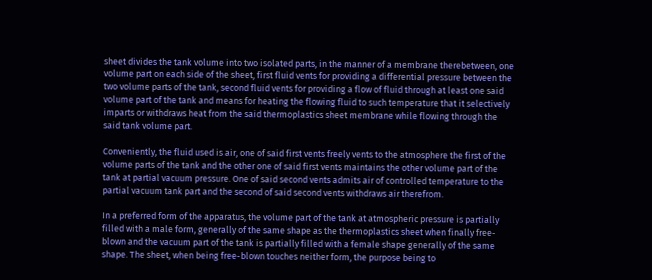sheet divides the tank volume into two isolated parts, in the manner of a membrane therebetween, one volume part on each side of the sheet, first fluid vents for providing a differential pressure between the two volume parts of the tank, second fluid vents for providing a flow of fluid through at least one said volume part of the tank and means for heating the flowing fluid to such temperature that it selectively imparts or withdraws heat from the said thermoplastics sheet membrane while flowing through the said tank volume part.

Conveniently, the fluid used is air, one of said first vents freely vents to the atmosphere the first of the volume parts of the tank and the other one of said first vents maintains the other volume part of the tank at partial vacuum pressure. One of said second vents admits air of controlled temperature to the partial vacuum tank part and the second of said second vents withdraws air therefrom.

In a preferred form of the apparatus, the volume part of the tank at atmospheric pressure is partially filled with a male form, generally of the same shape as the thermoplastics sheet when finally free-blown and the vacuum part of the tank is partially filled with a female shape generally of the same shape. The sheet, when being free-blown touches neither form, the purpose being to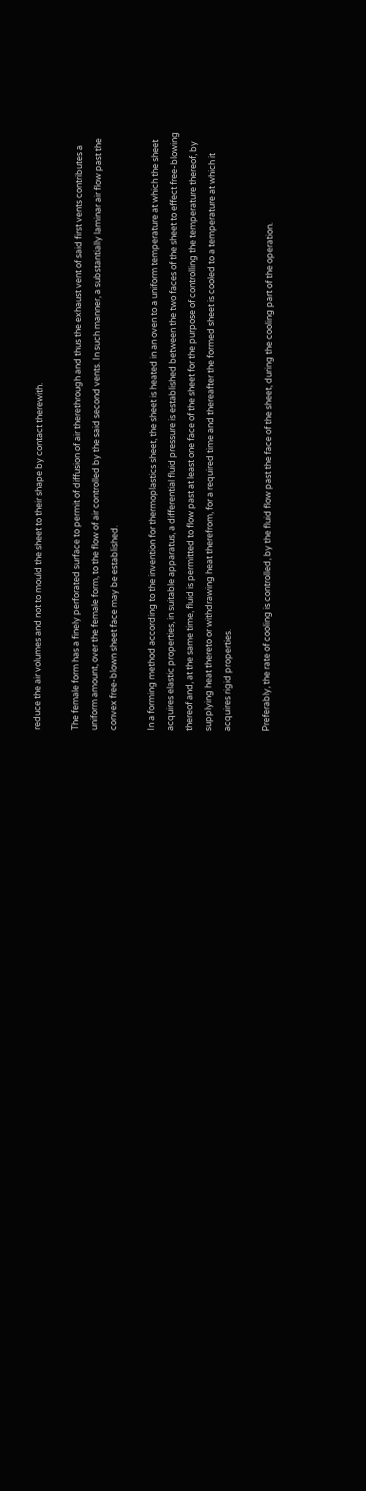reduce the air volumes and not to mould the sheet to their shape by contact therewith.

The female form has a finely perforated surface to permit of diffusion of air therethrough and thus the exhaust vent of said first vents contributes a uniform amount, over the female form, to the flow of air controlled by the said second vents. In such manner, a substantially laminar air flow past the convex free-blown sheet face may be established.

In a forming method according to the invention for thermoplastics sheet, the sheet is heated in an oven to a uniform temperature at which the sheet acquires elastic properties, in suitable apparatus, a differential fluid pressure is established between the two faces of the sheet to effect free-blowing thereof and, at the same time, fluid is permitted to flow past at least one face of the sheet for the purpose of controlling the temperature thereof, by supplying heat thereto or withdrawing heat therefrom, for a required time and thereafter the formed sheet is cooled to a temperature at which it acquires rigid properties.

Preferably, the rate of cooling is controlled, by the fluid flow past the face of the sheet, during the cooling part of the operation.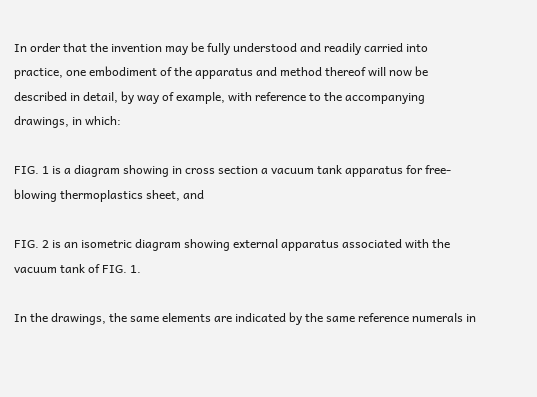In order that the invention may be fully understood and readily carried into practice, one embodiment of the apparatus and method thereof will now be described in detail, by way of example, with reference to the accompanying drawings, in which:

FIG. 1 is a diagram showing in cross section a vacuum tank apparatus for free-blowing thermoplastics sheet, and

FIG. 2 is an isometric diagram showing external apparatus associated with the vacuum tank of FIG. 1.

In the drawings, the same elements are indicated by the same reference numerals in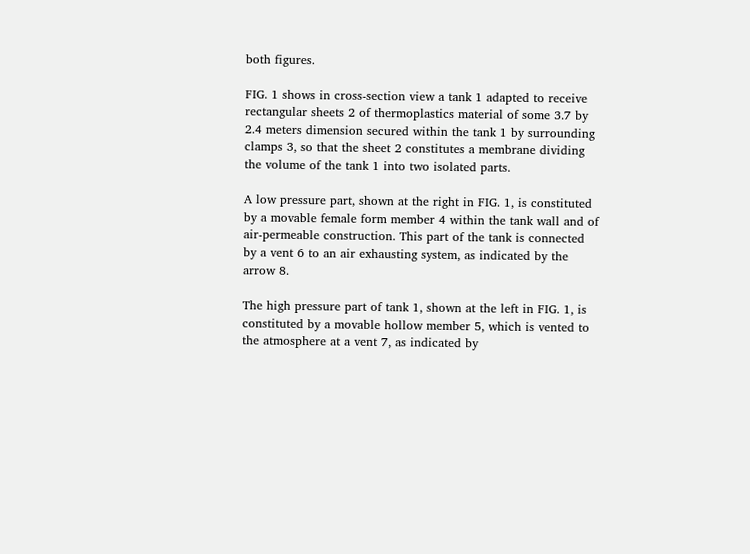both figures.

FIG. 1 shows in cross-section view a tank 1 adapted to receive rectangular sheets 2 of thermoplastics material of some 3.7 by 2.4 meters dimension secured within the tank 1 by surrounding clamps 3, so that the sheet 2 constitutes a membrane dividing the volume of the tank 1 into two isolated parts.

A low pressure part, shown at the right in FIG. 1, is constituted by a movable female form member 4 within the tank wall and of air-permeable construction. This part of the tank is connected by a vent 6 to an air exhausting system, as indicated by the arrow 8.

The high pressure part of tank 1, shown at the left in FIG. 1, is constituted by a movable hollow member 5, which is vented to the atmosphere at a vent 7, as indicated by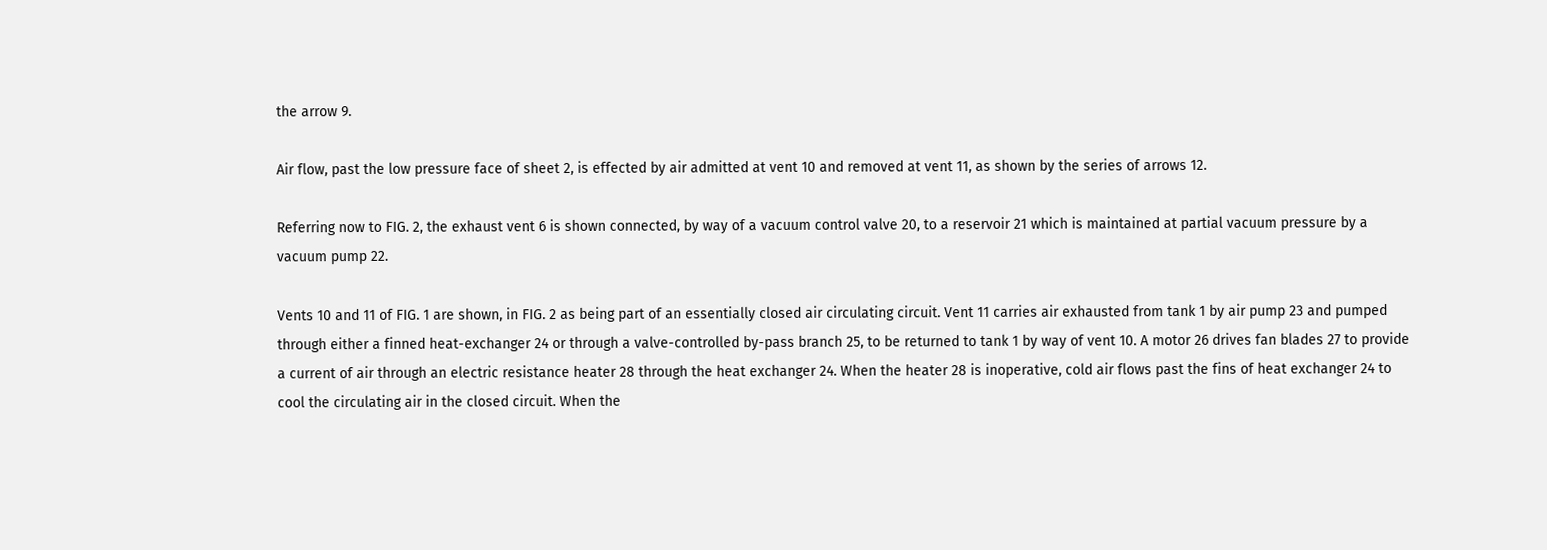the arrow 9.

Air flow, past the low pressure face of sheet 2, is effected by air admitted at vent 10 and removed at vent 11, as shown by the series of arrows 12.

Referring now to FIG. 2, the exhaust vent 6 is shown connected, by way of a vacuum control valve 20, to a reservoir 21 which is maintained at partial vacuum pressure by a vacuum pump 22.

Vents 10 and 11 of FIG. 1 are shown, in FIG. 2 as being part of an essentially closed air circulating circuit. Vent 11 carries air exhausted from tank 1 by air pump 23 and pumped through either a finned heat-exchanger 24 or through a valve-controlled by-pass branch 25, to be returned to tank 1 by way of vent 10. A motor 26 drives fan blades 27 to provide a current of air through an electric resistance heater 28 through the heat exchanger 24. When the heater 28 is inoperative, cold air flows past the fins of heat exchanger 24 to cool the circulating air in the closed circuit. When the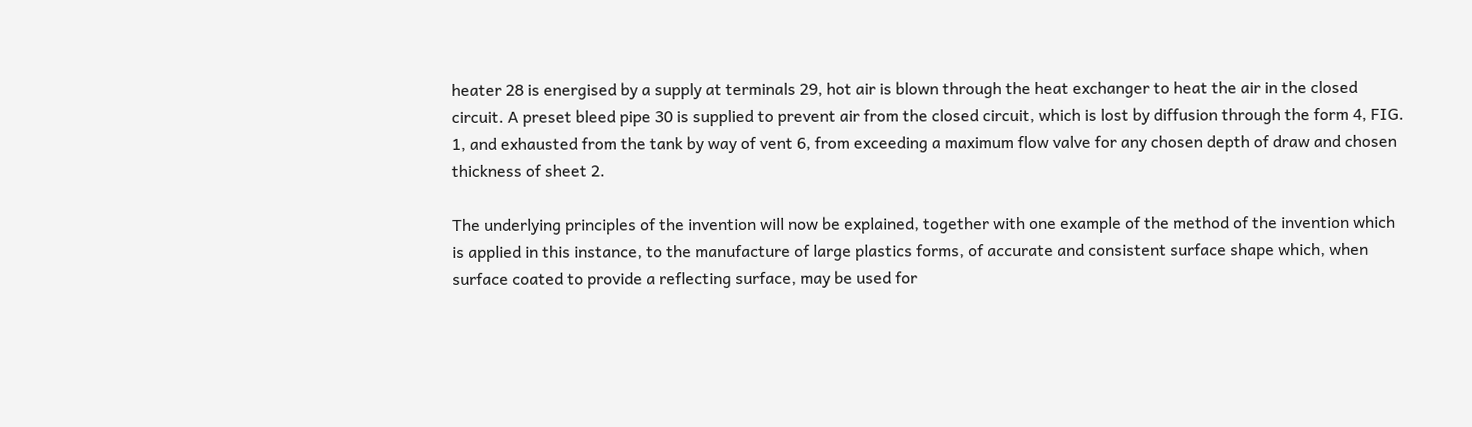heater 28 is energised by a supply at terminals 29, hot air is blown through the heat exchanger to heat the air in the closed circuit. A preset bleed pipe 30 is supplied to prevent air from the closed circuit, which is lost by diffusion through the form 4, FIG. 1, and exhausted from the tank by way of vent 6, from exceeding a maximum flow valve for any chosen depth of draw and chosen thickness of sheet 2.

The underlying principles of the invention will now be explained, together with one example of the method of the invention which is applied in this instance, to the manufacture of large plastics forms, of accurate and consistent surface shape which, when surface coated to provide a reflecting surface, may be used for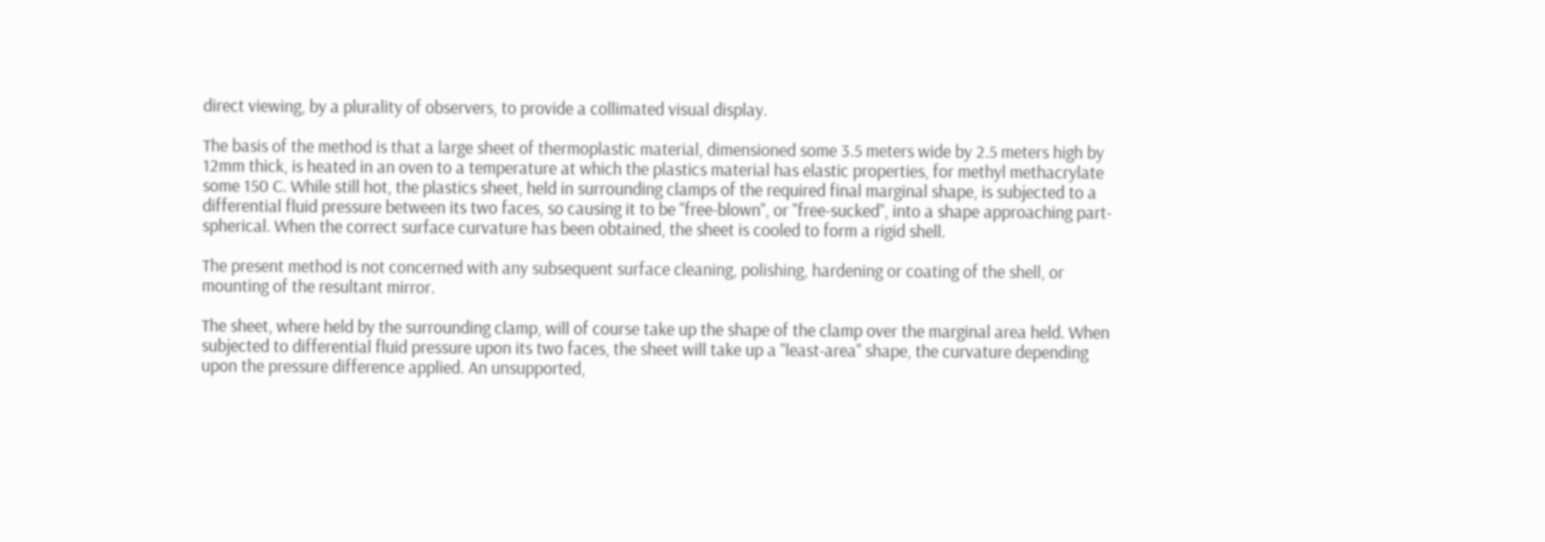direct viewing, by a plurality of observers, to provide a collimated visual display.

The basis of the method is that a large sheet of thermoplastic material, dimensioned some 3.5 meters wide by 2.5 meters high by 12mm thick, is heated in an oven to a temperature at which the plastics material has elastic properties, for methyl methacrylate some 150 C. While still hot, the plastics sheet, held in surrounding clamps of the required final marginal shape, is subjected to a differential fluid pressure between its two faces, so causing it to be "free-blown", or "free-sucked", into a shape approaching part-spherical. When the correct surface curvature has been obtained, the sheet is cooled to form a rigid shell.

The present method is not concerned with any subsequent surface cleaning, polishing, hardening or coating of the shell, or mounting of the resultant mirror.

The sheet, where held by the surrounding clamp, will of course take up the shape of the clamp over the marginal area held. When subjected to differential fluid pressure upon its two faces, the sheet will take up a "least-area" shape, the curvature depending upon the pressure difference applied. An unsupported,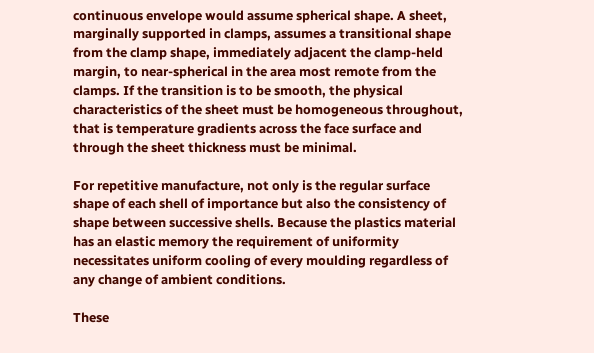continuous envelope would assume spherical shape. A sheet, marginally supported in clamps, assumes a transitional shape from the clamp shape, immediately adjacent the clamp-held margin, to near-spherical in the area most remote from the clamps. If the transition is to be smooth, the physical characteristics of the sheet must be homogeneous throughout, that is temperature gradients across the face surface and through the sheet thickness must be minimal.

For repetitive manufacture, not only is the regular surface shape of each shell of importance but also the consistency of shape between successive shells. Because the plastics material has an elastic memory the requirement of uniformity necessitates uniform cooling of every moulding regardless of any change of ambient conditions.

These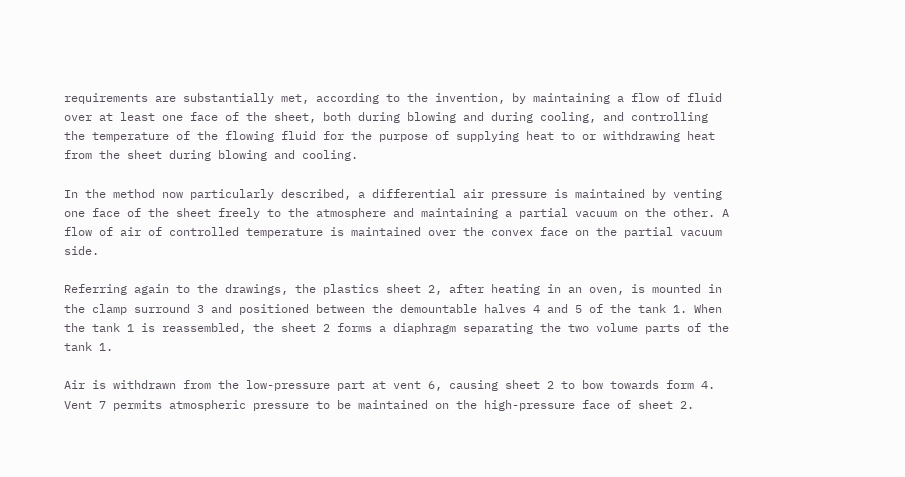requirements are substantially met, according to the invention, by maintaining a flow of fluid over at least one face of the sheet, both during blowing and during cooling, and controlling the temperature of the flowing fluid for the purpose of supplying heat to or withdrawing heat from the sheet during blowing and cooling.

In the method now particularly described, a differential air pressure is maintained by venting one face of the sheet freely to the atmosphere and maintaining a partial vacuum on the other. A flow of air of controlled temperature is maintained over the convex face on the partial vacuum side.

Referring again to the drawings, the plastics sheet 2, after heating in an oven, is mounted in the clamp surround 3 and positioned between the demountable halves 4 and 5 of the tank 1. When the tank 1 is reassembled, the sheet 2 forms a diaphragm separating the two volume parts of the tank 1.

Air is withdrawn from the low-pressure part at vent 6, causing sheet 2 to bow towards form 4. Vent 7 permits atmospheric pressure to be maintained on the high-pressure face of sheet 2.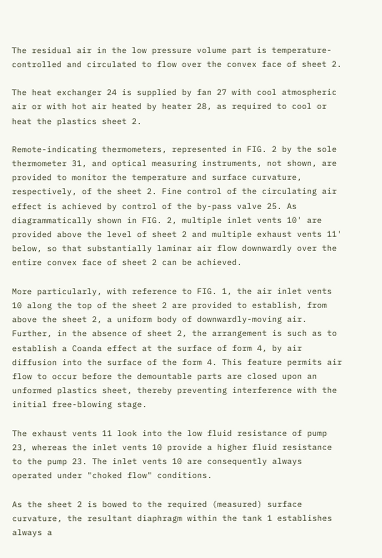The residual air in the low pressure volume part is temperature-controlled and circulated to flow over the convex face of sheet 2.

The heat exchanger 24 is supplied by fan 27 with cool atmospheric air or with hot air heated by heater 28, as required to cool or heat the plastics sheet 2.

Remote-indicating thermometers, represented in FIG. 2 by the sole thermometer 31, and optical measuring instruments, not shown, are provided to monitor the temperature and surface curvature, respectively, of the sheet 2. Fine control of the circulating air effect is achieved by control of the by-pass valve 25. As diagrammatically shown in FIG. 2, multiple inlet vents 10' are provided above the level of sheet 2 and multiple exhaust vents 11' below, so that substantially laminar air flow downwardly over the entire convex face of sheet 2 can be achieved.

More particularly, with reference to FIG. 1, the air inlet vents 10 along the top of the sheet 2 are provided to establish, from above the sheet 2, a uniform body of downwardly-moving air. Further, in the absence of sheet 2, the arrangement is such as to establish a Coanda effect at the surface of form 4, by air diffusion into the surface of the form 4. This feature permits air flow to occur before the demountable parts are closed upon an unformed plastics sheet, thereby preventing interference with the initial free-blowing stage.

The exhaust vents 11 look into the low fluid resistance of pump 23, whereas the inlet vents 10 provide a higher fluid resistance to the pump 23. The inlet vents 10 are consequently always operated under "choked flow" conditions.

As the sheet 2 is bowed to the required (measured) surface curvature, the resultant diaphragm within the tank 1 establishes always a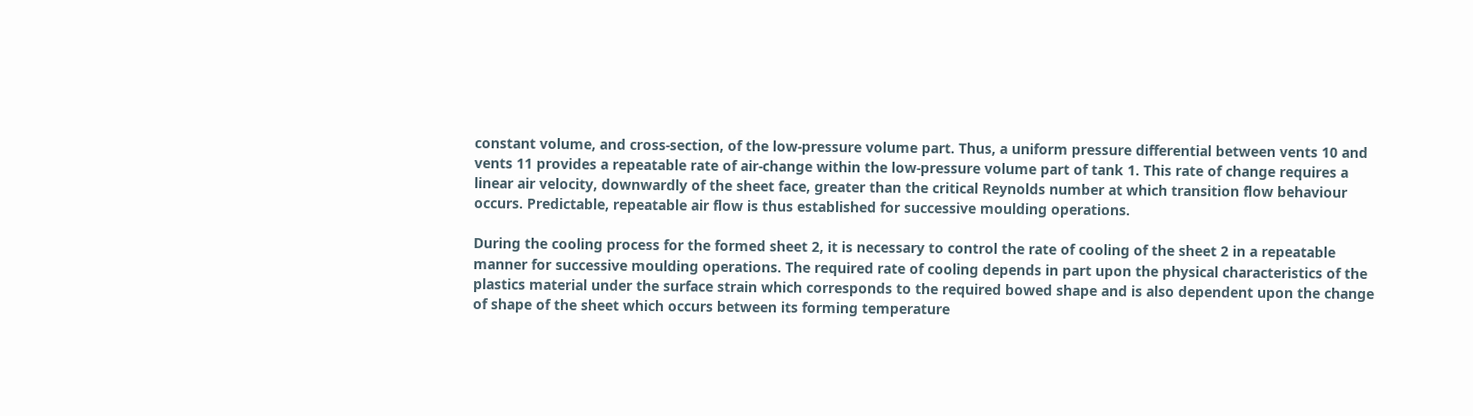constant volume, and cross-section, of the low-pressure volume part. Thus, a uniform pressure differential between vents 10 and vents 11 provides a repeatable rate of air-change within the low-pressure volume part of tank 1. This rate of change requires a linear air velocity, downwardly of the sheet face, greater than the critical Reynolds number at which transition flow behaviour occurs. Predictable, repeatable air flow is thus established for successive moulding operations.

During the cooling process for the formed sheet 2, it is necessary to control the rate of cooling of the sheet 2 in a repeatable manner for successive moulding operations. The required rate of cooling depends in part upon the physical characteristics of the plastics material under the surface strain which corresponds to the required bowed shape and is also dependent upon the change of shape of the sheet which occurs between its forming temperature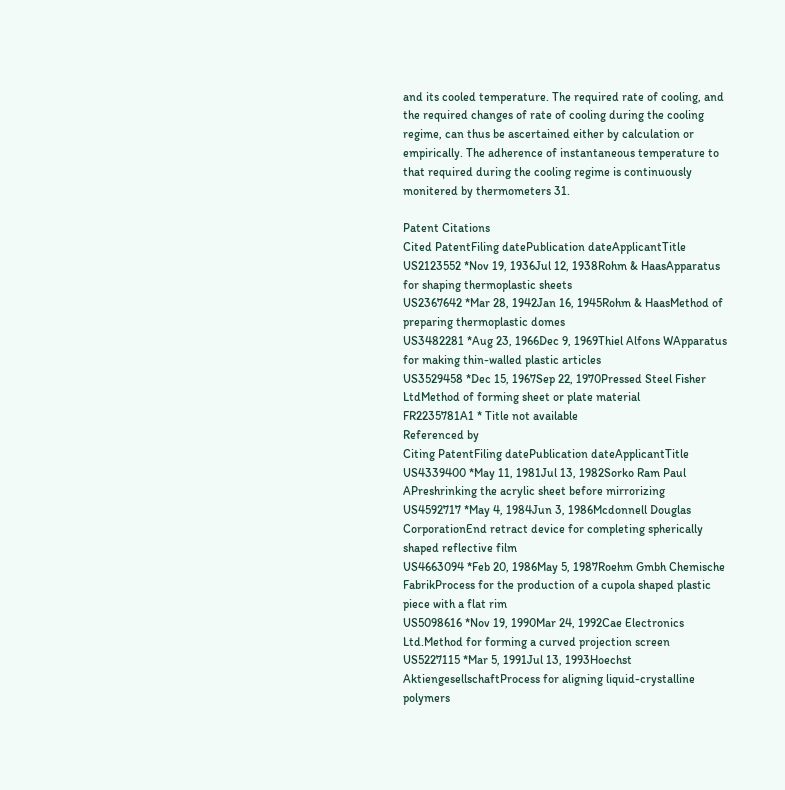and its cooled temperature. The required rate of cooling, and the required changes of rate of cooling during the cooling regime, can thus be ascertained either by calculation or empirically. The adherence of instantaneous temperature to that required during the cooling regime is continuously monitered by thermometers 31.

Patent Citations
Cited PatentFiling datePublication dateApplicantTitle
US2123552 *Nov 19, 1936Jul 12, 1938Rohm & HaasApparatus for shaping thermoplastic sheets
US2367642 *Mar 28, 1942Jan 16, 1945Rohm & HaasMethod of preparing thermoplastic domes
US3482281 *Aug 23, 1966Dec 9, 1969Thiel Alfons WApparatus for making thin-walled plastic articles
US3529458 *Dec 15, 1967Sep 22, 1970Pressed Steel Fisher LtdMethod of forming sheet or plate material
FR2235781A1 * Title not available
Referenced by
Citing PatentFiling datePublication dateApplicantTitle
US4339400 *May 11, 1981Jul 13, 1982Sorko Ram Paul APreshrinking the acrylic sheet before mirrorizing
US4592717 *May 4, 1984Jun 3, 1986Mcdonnell Douglas CorporationEnd retract device for completing spherically shaped reflective film
US4663094 *Feb 20, 1986May 5, 1987Roehm Gmbh Chemische FabrikProcess for the production of a cupola shaped plastic piece with a flat rim
US5098616 *Nov 19, 1990Mar 24, 1992Cae Electronics Ltd.Method for forming a curved projection screen
US5227115 *Mar 5, 1991Jul 13, 1993Hoechst AktiengesellschaftProcess for aligning liquid-crystalline polymers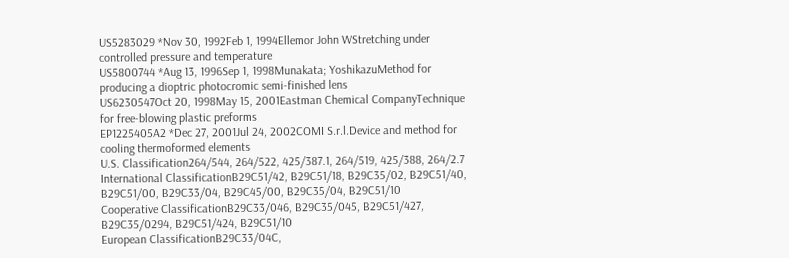US5283029 *Nov 30, 1992Feb 1, 1994Ellemor John WStretching under controlled pressure and temperature
US5800744 *Aug 13, 1996Sep 1, 1998Munakata; YoshikazuMethod for producing a dioptric photocromic semi-finished lens
US6230547Oct 20, 1998May 15, 2001Eastman Chemical CompanyTechnique for free-blowing plastic preforms
EP1225405A2 *Dec 27, 2001Jul 24, 2002COMI S.r.l.Device and method for cooling thermoformed elements
U.S. Classification264/544, 264/522, 425/387.1, 264/519, 425/388, 264/2.7
International ClassificationB29C51/42, B29C51/18, B29C35/02, B29C51/40, B29C51/00, B29C33/04, B29C45/00, B29C35/04, B29C51/10
Cooperative ClassificationB29C33/046, B29C35/045, B29C51/427, B29C35/0294, B29C51/424, B29C51/10
European ClassificationB29C33/04C,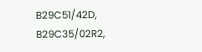B29C51/42D, B29C35/02R2,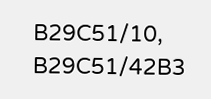B29C51/10, B29C51/42B3